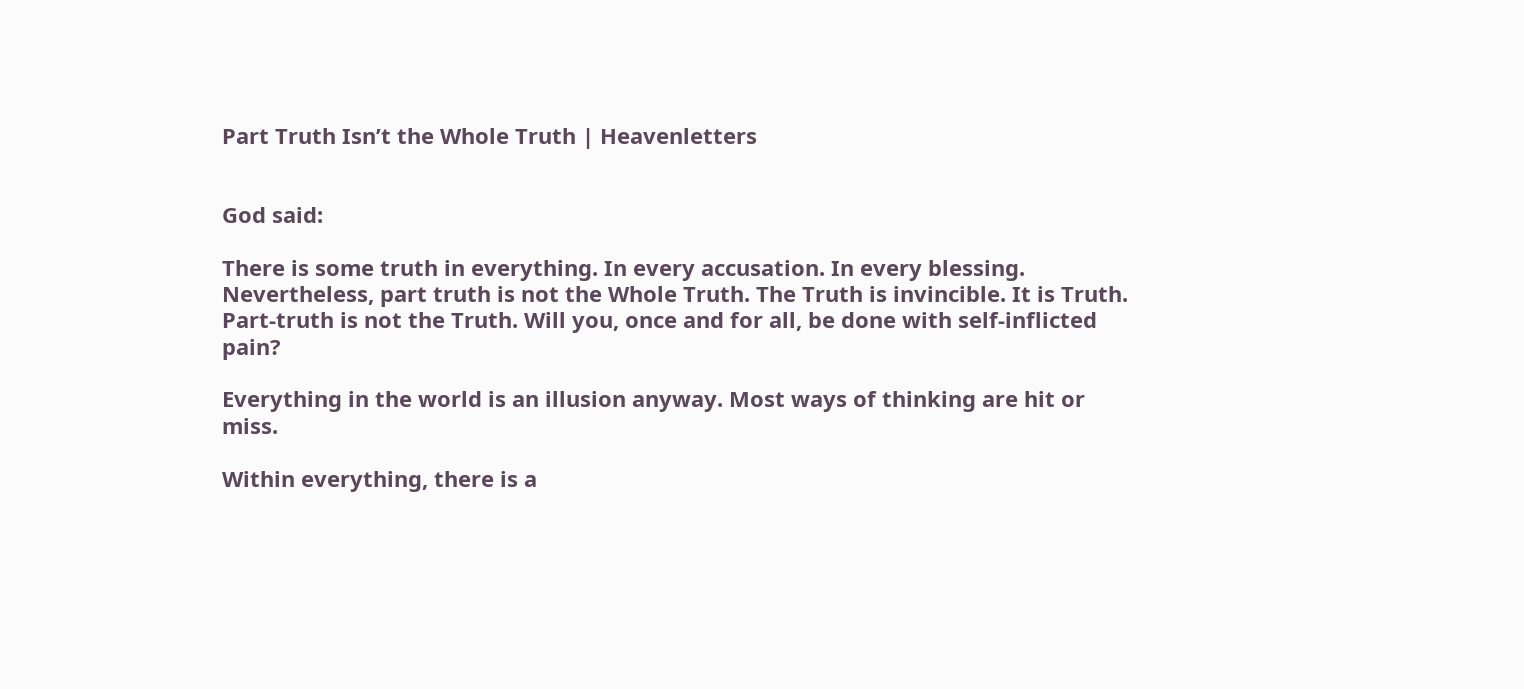Part Truth Isn’t the Whole Truth | Heavenletters


God said:

There is some truth in everything. In every accusation. In every blessing. Nevertheless, part truth is not the Whole Truth. The Truth is invincible. It is Truth. Part-truth is not the Truth. Will you, once and for all, be done with self-inflicted pain?

Everything in the world is an illusion anyway. Most ways of thinking are hit or miss.

Within everything, there is a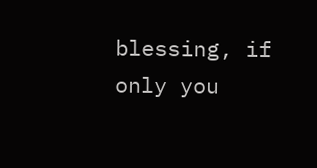blessing, if only you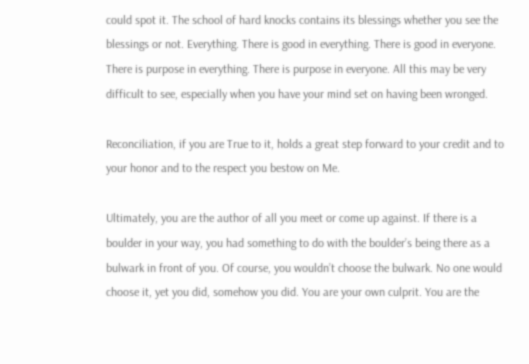could spot it. The school of hard knocks contains its blessings whether you see the blessings or not. Everything. There is good in everything. There is good in everyone. There is purpose in everything. There is purpose in everyone. All this may be very difficult to see, especially when you have your mind set on having been wronged.

Reconciliation, if you are True to it, holds a great step forward to your credit and to your honor and to the respect you bestow on Me.

Ultimately, you are the author of all you meet or come up against. If there is a boulder in your way, you had something to do with the boulder’s being there as a bulwark in front of you. Of course, you wouldn’t choose the bulwark. No one would choose it, yet you did, somehow you did. You are your own culprit. You are the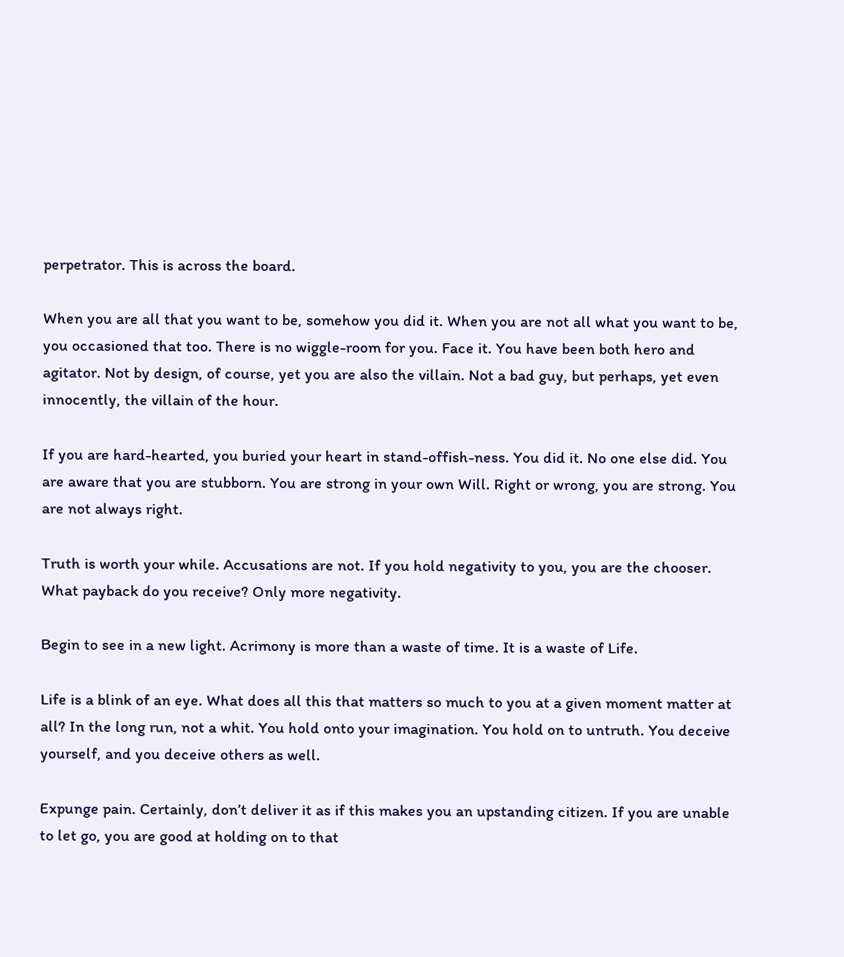perpetrator. This is across the board.

When you are all that you want to be, somehow you did it. When you are not all what you want to be, you occasioned that too. There is no wiggle-room for you. Face it. You have been both hero and agitator. Not by design, of course, yet you are also the villain. Not a bad guy, but perhaps, yet even innocently, the villain of the hour.

If you are hard-hearted, you buried your heart in stand-offish-ness. You did it. No one else did. You are aware that you are stubborn. You are strong in your own Will. Right or wrong, you are strong. You are not always right.

Truth is worth your while. Accusations are not. If you hold negativity to you, you are the chooser. What payback do you receive? Only more negativity.

Begin to see in a new light. Acrimony is more than a waste of time. It is a waste of Life.

Life is a blink of an eye. What does all this that matters so much to you at a given moment matter at all? In the long run, not a whit. You hold onto your imagination. You hold on to untruth. You deceive yourself, and you deceive others as well.

Expunge pain. Certainly, don’t deliver it as if this makes you an upstanding citizen. If you are unable to let go, you are good at holding on to that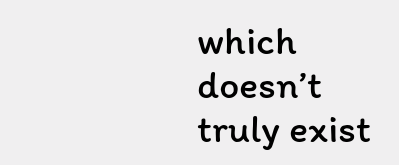which doesn’t truly exist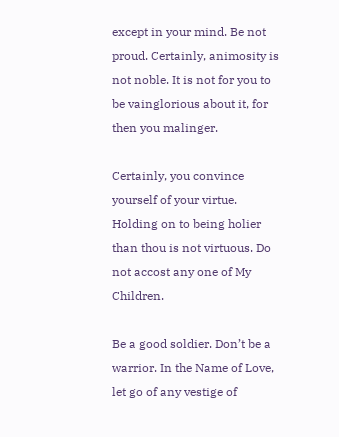except in your mind. Be not proud. Certainly, animosity is not noble. It is not for you to be vainglorious about it, for then you malinger.

Certainly, you convince yourself of your virtue. Holding on to being holier than thou is not virtuous. Do not accost any one of My Children.

Be a good soldier. Don’t be a warrior. In the Name of Love, let go of any vestige of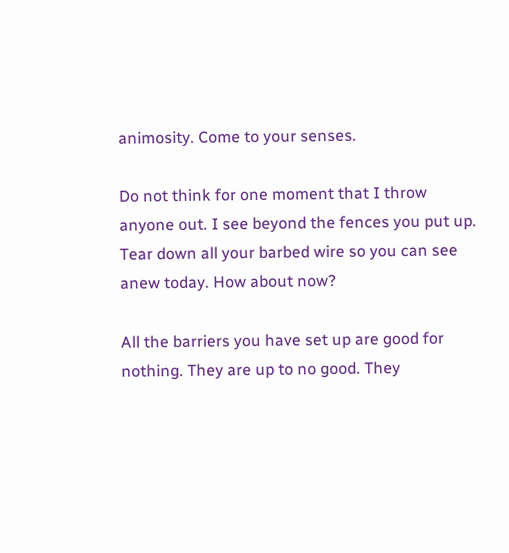animosity. Come to your senses.

Do not think for one moment that I throw anyone out. I see beyond the fences you put up. Tear down all your barbed wire so you can see anew today. How about now?

All the barriers you have set up are good for nothing. They are up to no good. They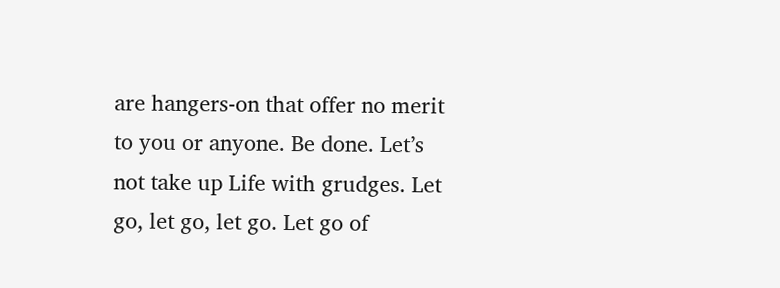are hangers-on that offer no merit to you or anyone. Be done. Let’s not take up Life with grudges. Let go, let go, let go. Let go of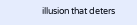illusion that deters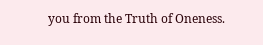you from the Truth of Oneness.